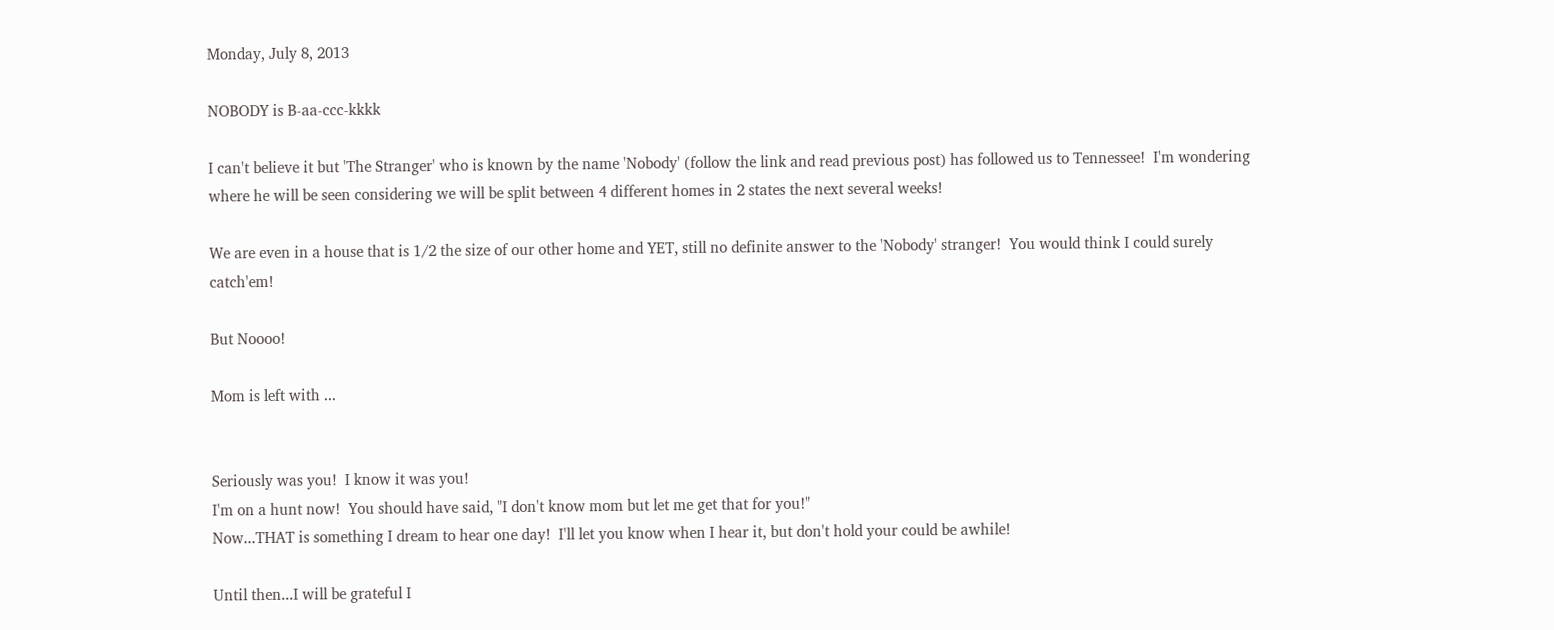Monday, July 8, 2013

NOBODY is B-aa-ccc-kkkk

I can't believe it but 'The Stranger' who is known by the name 'Nobody' (follow the link and read previous post) has followed us to Tennessee!  I'm wondering where he will be seen considering we will be split between 4 different homes in 2 states the next several weeks!

We are even in a house that is 1/2 the size of our other home and YET, still no definite answer to the 'Nobody' stranger!  You would think I could surely catch'em!

But Noooo!

Mom is left with ...


Seriously was you!  I know it was you!
I'm on a hunt now!  You should have said, "I don't know mom but let me get that for you!"
Now...THAT is something I dream to hear one day!  I'll let you know when I hear it, but don't hold your could be awhile!

Until then...I will be grateful I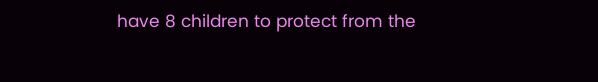have 8 children to protect from the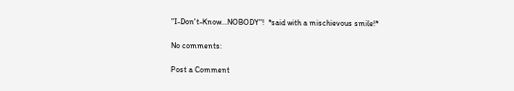"I-Don't-Know...NOBODY"!  *said with a mischievous smile!*

No comments:

Post a Comment